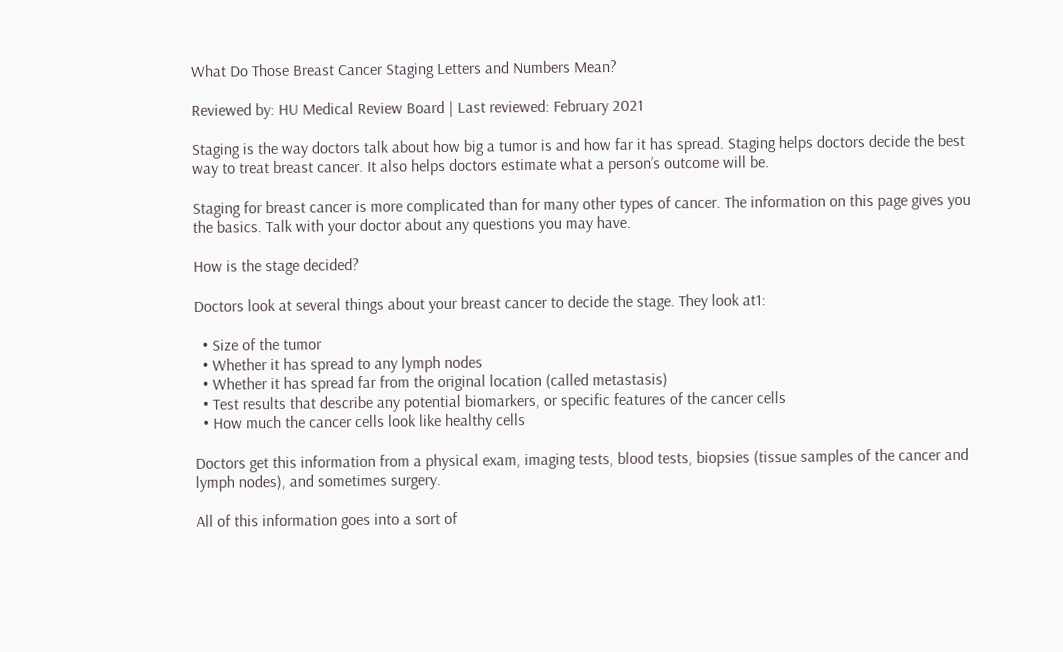What Do Those Breast Cancer Staging Letters and Numbers Mean?

Reviewed by: HU Medical Review Board | Last reviewed: February 2021

Staging is the way doctors talk about how big a tumor is and how far it has spread. Staging helps doctors decide the best way to treat breast cancer. It also helps doctors estimate what a person’s outcome will be.

Staging for breast cancer is more complicated than for many other types of cancer. The information on this page gives you the basics. Talk with your doctor about any questions you may have.

How is the stage decided?

Doctors look at several things about your breast cancer to decide the stage. They look at1:

  • Size of the tumor
  • Whether it has spread to any lymph nodes
  • Whether it has spread far from the original location (called metastasis)
  • Test results that describe any potential biomarkers, or specific features of the cancer cells
  • How much the cancer cells look like healthy cells

Doctors get this information from a physical exam, imaging tests, blood tests, biopsies (tissue samples of the cancer and lymph nodes), and sometimes surgery.

All of this information goes into a sort of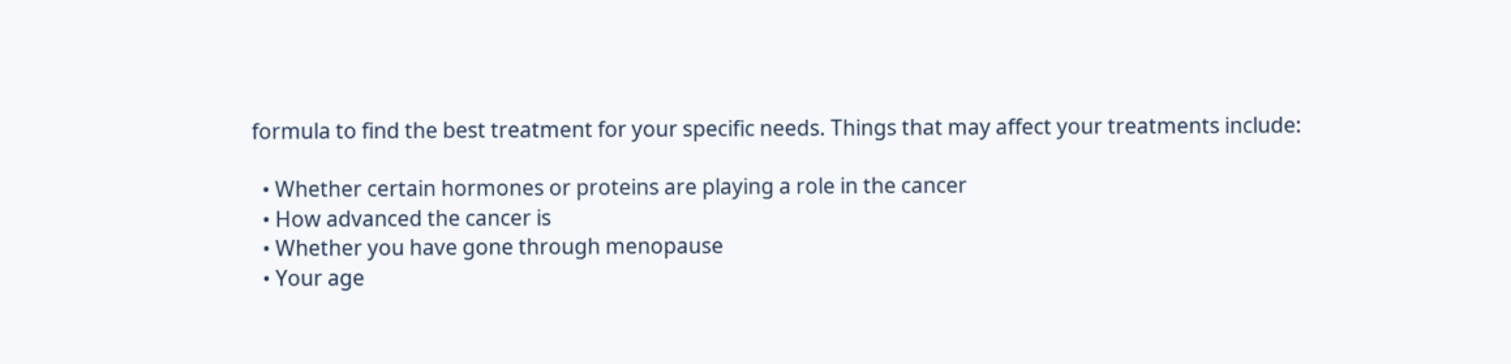formula to find the best treatment for your specific needs. Things that may affect your treatments include:

  • Whether certain hormones or proteins are playing a role in the cancer
  • How advanced the cancer is
  • Whether you have gone through menopause
  • Your age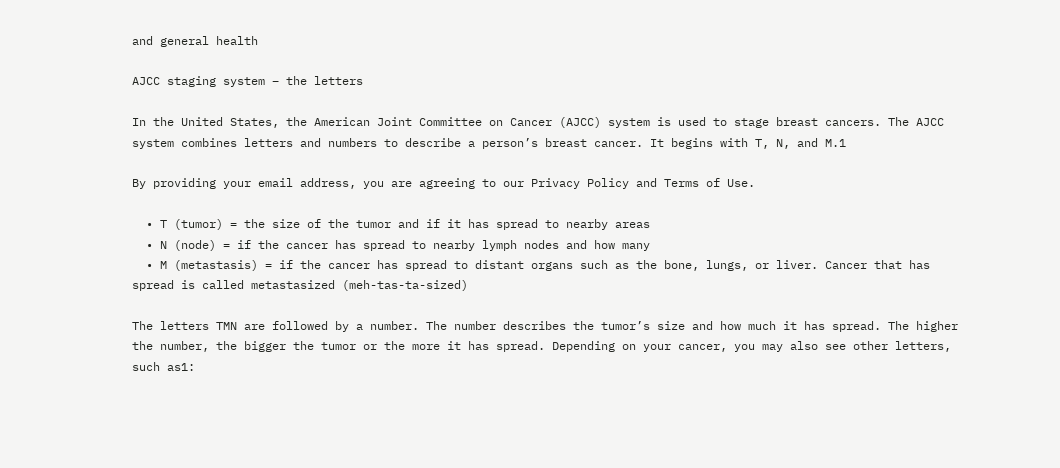and general health

AJCC staging system – the letters

In the United States, the American Joint Committee on Cancer (AJCC) system is used to stage breast cancers. The AJCC system combines letters and numbers to describe a person’s breast cancer. It begins with T, N, and M.1

By providing your email address, you are agreeing to our Privacy Policy and Terms of Use.

  • T (tumor) = the size of the tumor and if it has spread to nearby areas
  • N (node) = if the cancer has spread to nearby lymph nodes and how many
  • M (metastasis) = if the cancer has spread to distant organs such as the bone, lungs, or liver. Cancer that has spread is called metastasized (meh-tas-ta-sized)

The letters TMN are followed by a number. The number describes the tumor’s size and how much it has spread. The higher the number, the bigger the tumor or the more it has spread. Depending on your cancer, you may also see other letters, such as1: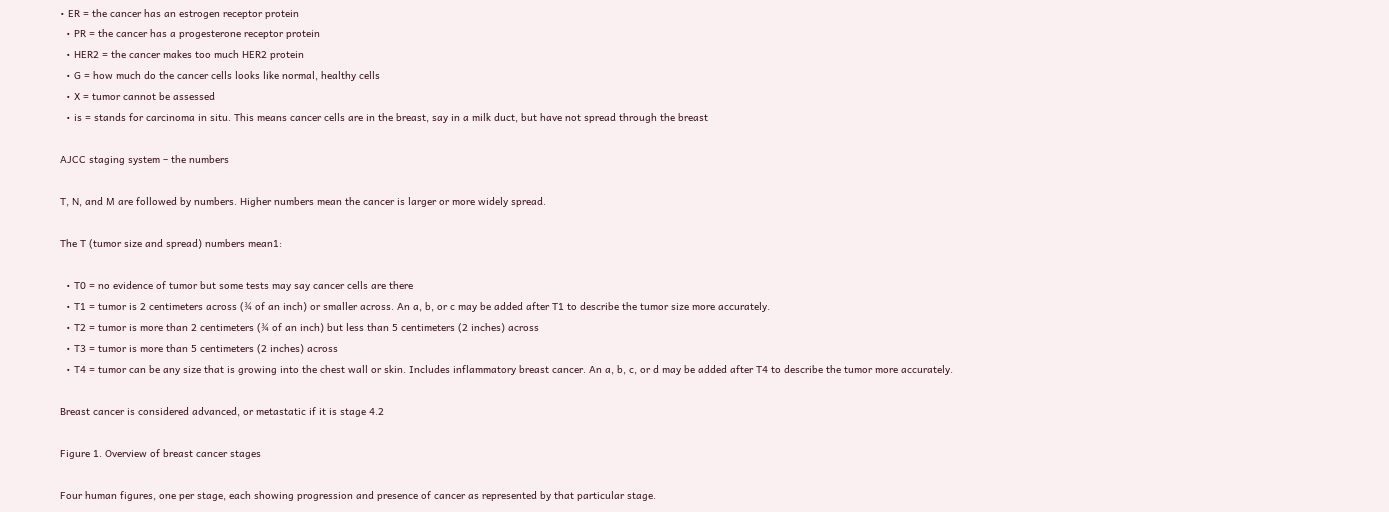• ER = the cancer has an estrogen receptor protein
  • PR = the cancer has a progesterone receptor protein
  • HER2 = the cancer makes too much HER2 protein
  • G = how much do the cancer cells looks like normal, healthy cells
  • X = tumor cannot be assessed
  • is = stands for carcinoma in situ. This means cancer cells are in the breast, say in a milk duct, but have not spread through the breast

AJCC staging system – the numbers

T, N, and M are followed by numbers. Higher numbers mean the cancer is larger or more widely spread.

The T (tumor size and spread) numbers mean1:

  • T0 = no evidence of tumor but some tests may say cancer cells are there
  • T1 = tumor is 2 centimeters across (¾ of an inch) or smaller across. An a, b, or c may be added after T1 to describe the tumor size more accurately.
  • T2 = tumor is more than 2 centimeters (¾ of an inch) but less than 5 centimeters (2 inches) across
  • T3 = tumor is more than 5 centimeters (2 inches) across
  • T4 = tumor can be any size that is growing into the chest wall or skin. Includes inflammatory breast cancer. An a, b, c, or d may be added after T4 to describe the tumor more accurately.

Breast cancer is considered advanced, or metastatic if it is stage 4.2

Figure 1. Overview of breast cancer stages

Four human figures, one per stage, each showing progression and presence of cancer as represented by that particular stage.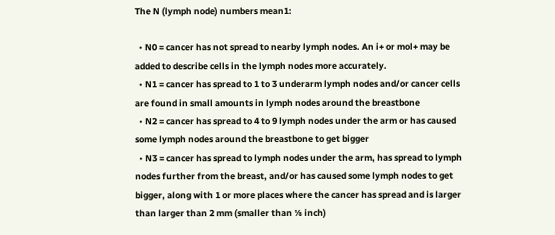The N (lymph node) numbers mean1:

  • N0 = cancer has not spread to nearby lymph nodes. An i+ or mol+ may be added to describe cells in the lymph nodes more accurately.
  • N1 = cancer has spread to 1 to 3 underarm lymph nodes and/or cancer cells are found in small amounts in lymph nodes around the breastbone
  • N2 = cancer has spread to 4 to 9 lymph nodes under the arm or has caused some lymph nodes around the breastbone to get bigger
  • N3 = cancer has spread to lymph nodes under the arm, has spread to lymph nodes further from the breast, and/or has caused some lymph nodes to get bigger, along with 1 or more places where the cancer has spread and is larger than larger than 2 mm (smaller than ⅛ inch)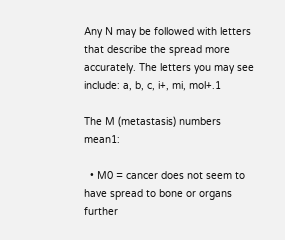Any N may be followed with letters that describe the spread more accurately. The letters you may see include: a, b, c, i+, mi, mol+.1

The M (metastasis) numbers mean1:

  • M0 = cancer does not seem to have spread to bone or organs further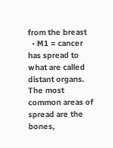from the breast
  • M1 = cancer has spread to what are called distant organs. The most common areas of spread are the bones,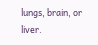lungs, brain, or liver.